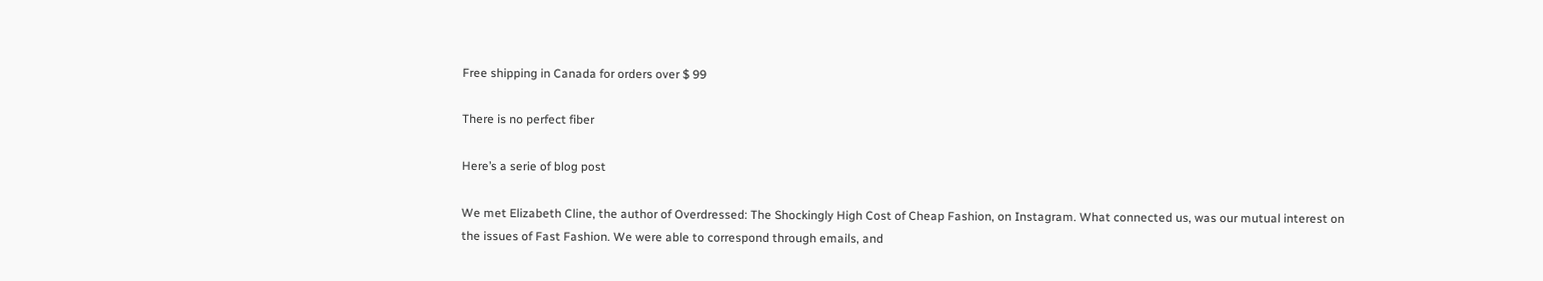Free shipping in Canada for orders over $ 99

There is no perfect fiber

Here’s a serie of blog post

We met Elizabeth Cline, the author of Overdressed: The Shockingly High Cost of Cheap Fashion, on Instagram. What connected us, was our mutual interest on the issues of Fast Fashion. We were able to correspond through emails, and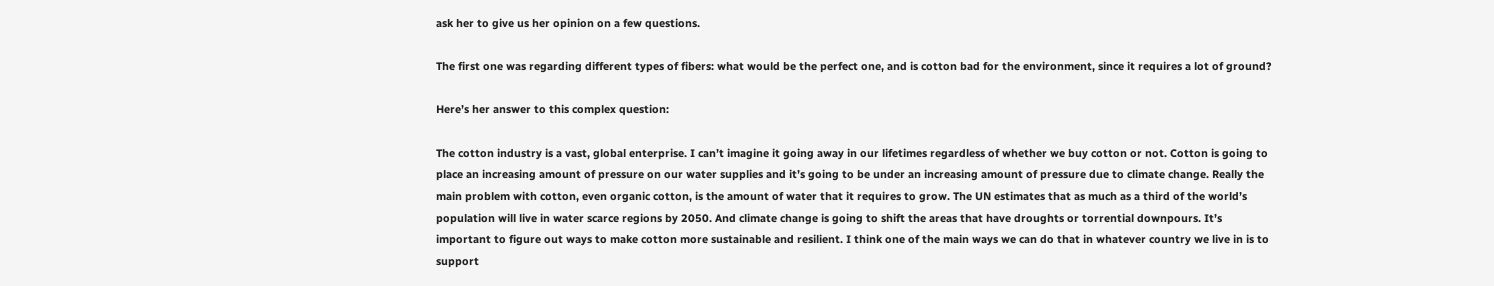ask her to give us her opinion on a few questions.

The first one was regarding different types of fibers: what would be the perfect one, and is cotton bad for the environment, since it requires a lot of ground?

Here’s her answer to this complex question:

The cotton industry is a vast, global enterprise. I can’t imagine it going away in our lifetimes regardless of whether we buy cotton or not. Cotton is going to place an increasing amount of pressure on our water supplies and it’s going to be under an increasing amount of pressure due to climate change. Really the main problem with cotton, even organic cotton, is the amount of water that it requires to grow. The UN estimates that as much as a third of the world’s population will live in water scarce regions by 2050. And climate change is going to shift the areas that have droughts or torrential downpours. It’s important to figure out ways to make cotton more sustainable and resilient. I think one of the main ways we can do that in whatever country we live in is to support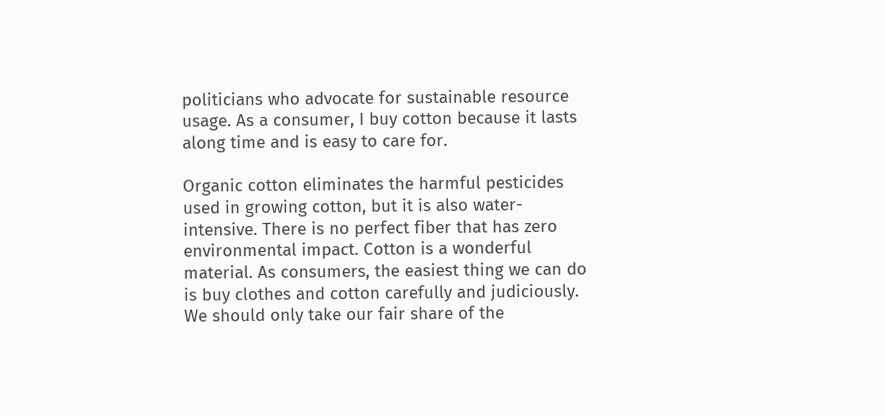politicians who advocate for sustainable resource usage. As a consumer, I buy cotton because it lasts along time and is easy to care for.

Organic cotton eliminates the harmful pesticides used in growing cotton, but it is also water-intensive. There is no perfect fiber that has zero environmental impact. Cotton is a wonderful material. As consumers, the easiest thing we can do is buy clothes and cotton carefully and judiciously. We should only take our fair share of the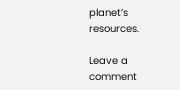planet’s resources.

Leave a comment